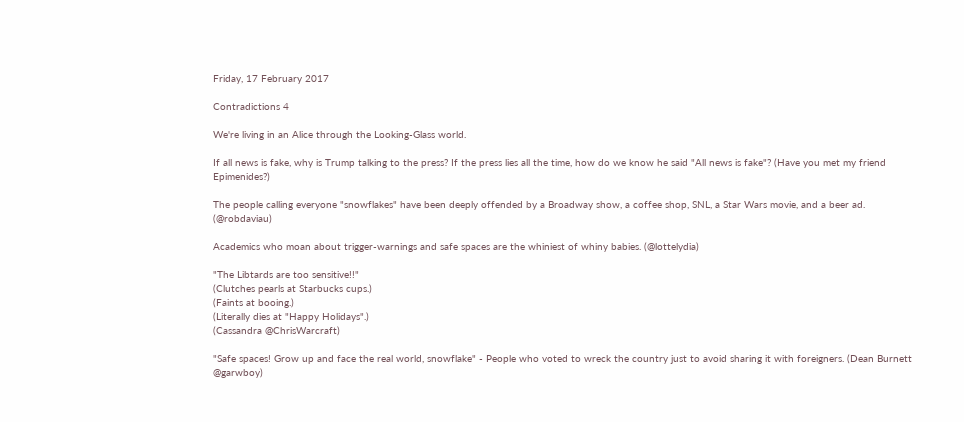Friday, 17 February 2017

Contradictions 4

We're living in an Alice through the Looking-Glass world.

If all news is fake, why is Trump talking to the press? If the press lies all the time, how do we know he said "All news is fake"? (Have you met my friend Epimenides?)

The people calling everyone "snowflakes" have been deeply offended by a Broadway show, a coffee shop, SNL, a Star Wars movie, and a beer ad. (@robdaviau)

Academics who moan about trigger-warnings and safe spaces are the whiniest of whiny babies. (@lottelydia)

"The Libtards are too sensitive!!"
(Clutches pearls at Starbucks cups.)
(Faints at booing.)
(Literally dies at "Happy Holidays".)
(Cassandra @ChrisWarcraft)

"Safe spaces! Grow up and face the real world, snowflake" - People who voted to wreck the country just to avoid sharing it with foreigners. (Dean Burnett @garwboy)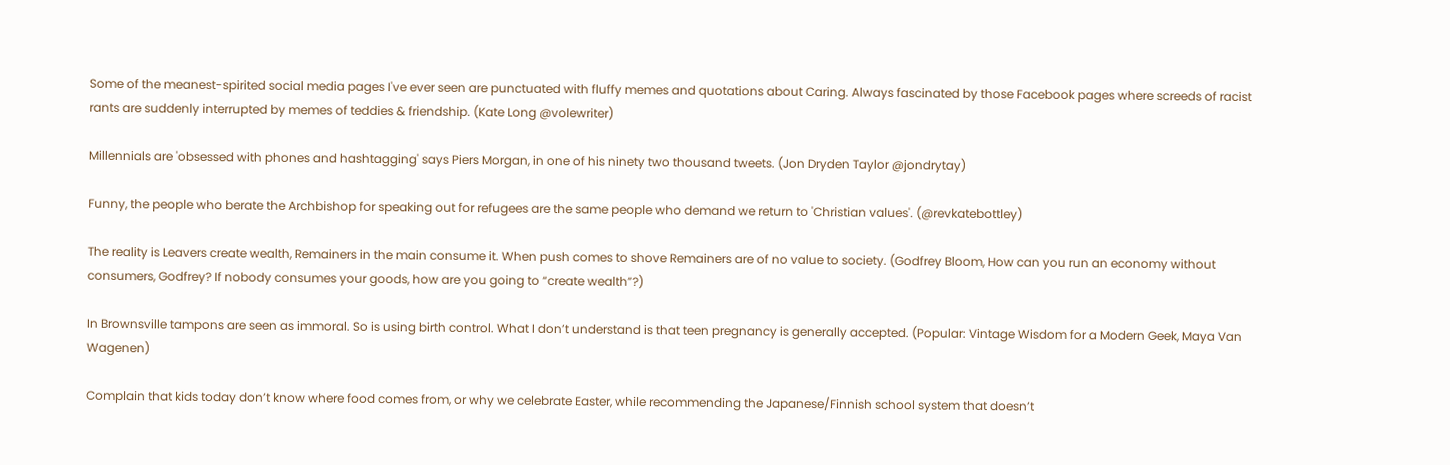Some of the meanest-spirited social media pages I've ever seen are punctuated with fluffy memes and quotations about Caring. Always fascinated by those Facebook pages where screeds of racist rants are suddenly interrupted by memes of teddies & friendship. (Kate Long @volewriter)

Millennials are 'obsessed with phones and hashtagging' says Piers Morgan, in one of his ninety two thousand tweets. (Jon Dryden Taylor @jondrytay)

Funny, the people who berate the Archbishop for speaking out for refugees are the same people who demand we return to 'Christian values'. (@revkatebottley)

The reality is Leavers create wealth, Remainers in the main consume it. When push comes to shove Remainers are of no value to society. (Godfrey Bloom, How can you run an economy without consumers, Godfrey? If nobody consumes your goods, how are you going to “create wealth”?)

In Brownsville tampons are seen as immoral. So is using birth control. What I don’t understand is that teen pregnancy is generally accepted. (Popular: Vintage Wisdom for a Modern Geek, Maya Van Wagenen)

Complain that kids today don’t know where food comes from, or why we celebrate Easter, while recommending the Japanese/Finnish school system that doesn’t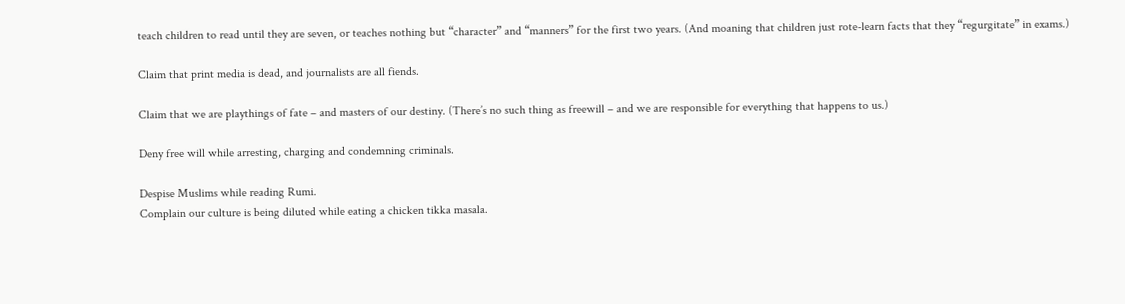teach children to read until they are seven, or teaches nothing but “character” and “manners” for the first two years. (And moaning that children just rote-learn facts that they “regurgitate” in exams.)

Claim that print media is dead, and journalists are all fiends.

Claim that we are playthings of fate – and masters of our destiny. (There’s no such thing as freewill – and we are responsible for everything that happens to us.)

Deny free will while arresting, charging and condemning criminals.

Despise Muslims while reading Rumi.
Complain our culture is being diluted while eating a chicken tikka masala.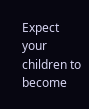Expect your children to become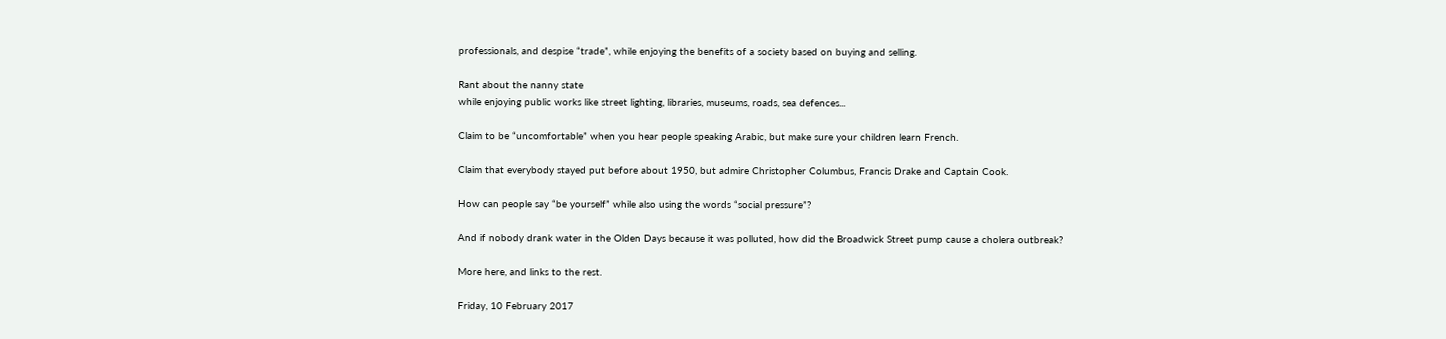professionals, and despise “trade”, while enjoying the benefits of a society based on buying and selling.

Rant about the nanny state
while enjoying public works like street lighting, libraries, museums, roads, sea defences...

Claim to be “uncomfortable” when you hear people speaking Arabic, but make sure your children learn French.

Claim that everybody stayed put before about 1950, but admire Christopher Columbus, Francis Drake and Captain Cook.

How can people say “be yourself” while also using the words “social pressure”?

And if nobody drank water in the Olden Days because it was polluted, how did the Broadwick Street pump cause a cholera outbreak?

More here, and links to the rest.

Friday, 10 February 2017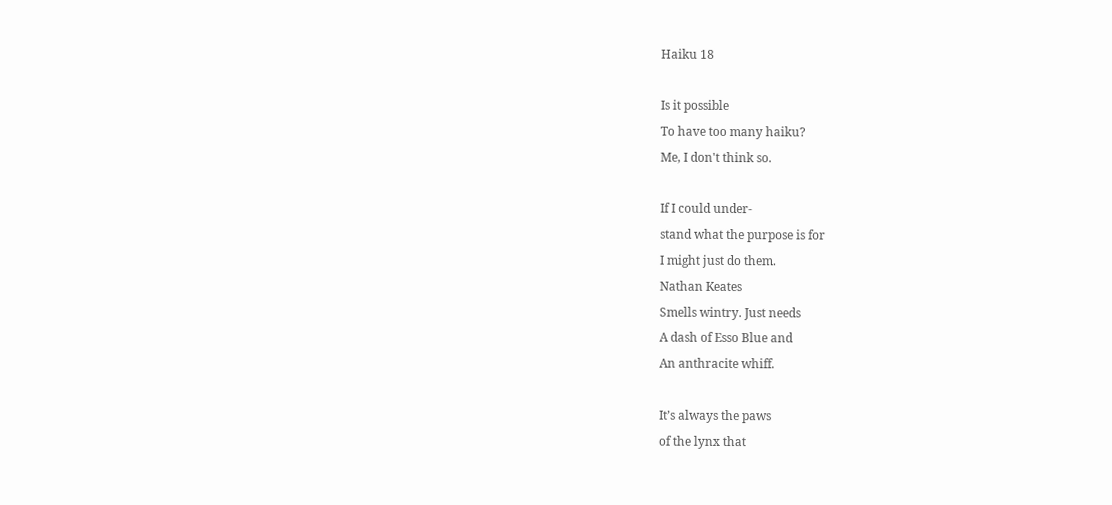Haiku 18

Is it possible
To have too many haiku?
Me, I don't think so.

If I could under-
stand what the purpose is for
I might just do them.
Nathan Keates
Smells wintry. Just needs
A dash of Esso Blue and
An anthracite whiff.

It’s always the paws
of the lynx that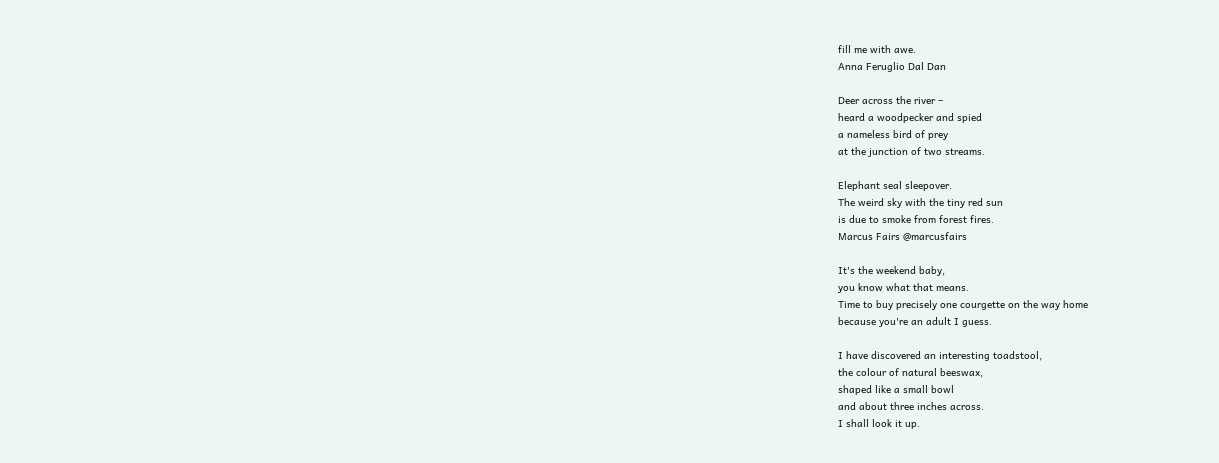fill me with awe.
Anna Feruglio Dal Dan

Deer across the river –
heard a woodpecker and spied
a nameless bird of prey
at the junction of two streams.

Elephant seal sleepover.
The weird sky with the tiny red sun
is due to smoke from forest fires.
Marcus Fairs @marcusfairs

It's the weekend baby,
you know what that means.
Time to buy precisely one courgette on the way home
because you're an adult I guess.

I have discovered an interesting toadstool,
the colour of natural beeswax,
shaped like a small bowl
and about three inches across.
I shall look it up.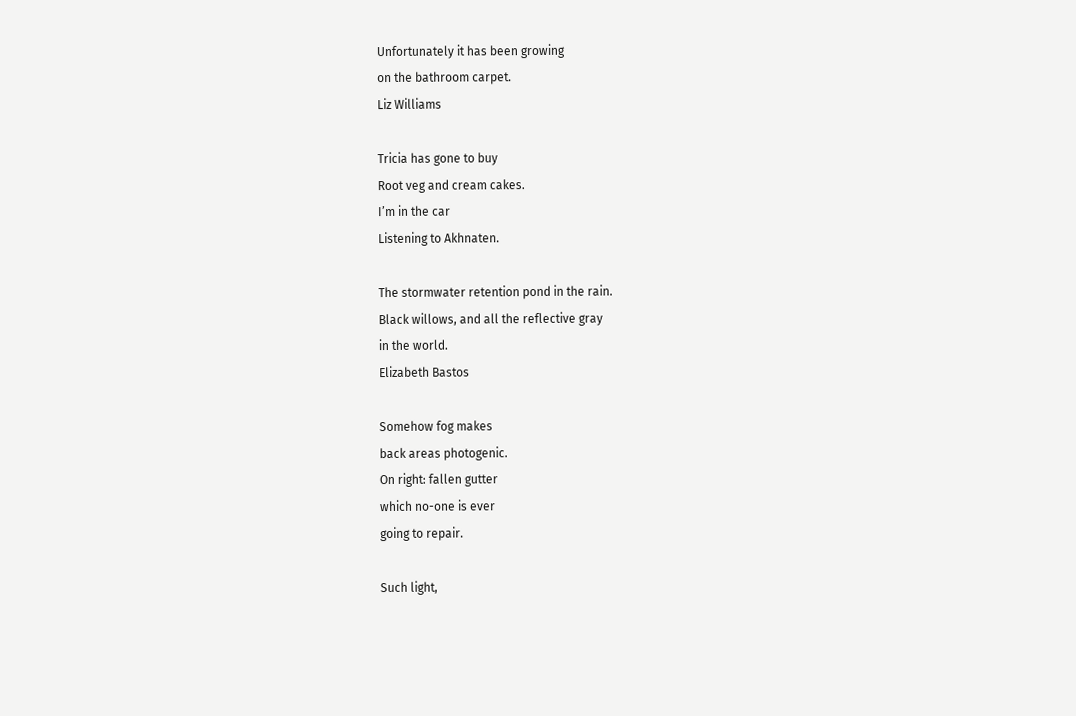Unfortunately it has been growing
on the bathroom carpet.
Liz Williams

Tricia has gone to buy
Root veg and cream cakes.
I’m in the car
Listening to Akhnaten.

The stormwater retention pond in the rain.
Black willows, and all the reflective gray
in the world.
Elizabeth Bastos

Somehow fog makes
back areas photogenic.
On right: fallen gutter
which no-one is ever
going to repair.

Such light,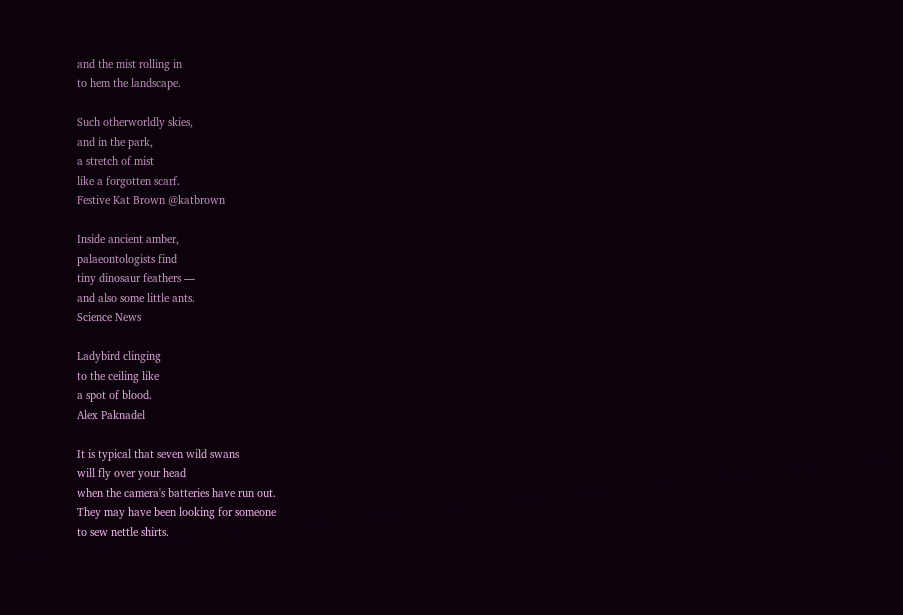and the mist rolling in
to hem the landscape.

Such otherworldly skies,
and in the park,
a stretch of mist
like a forgotten scarf.
Festive Kat Brown @katbrown

Inside ancient amber,
palaeontologists find
tiny dinosaur feathers —
and also some little ants.
Science News

Ladybird clinging
to the ceiling like
a spot of blood.
Alex Paknadel

It is typical that seven wild swans
will fly over your head
when the camera's batteries have run out.
They may have been looking for someone
to sew nettle shirts.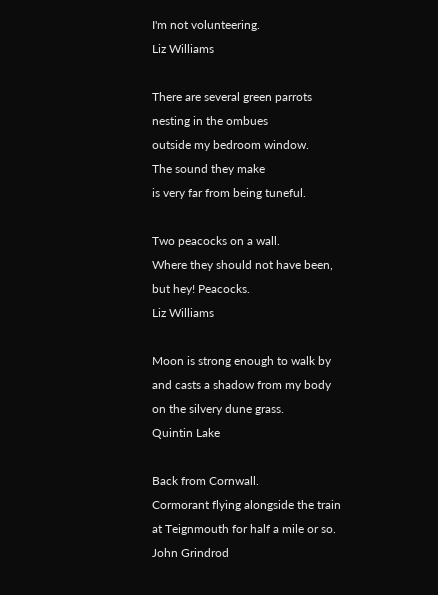I'm not volunteering.
Liz Williams

There are several green parrots
nesting in the ombues
outside my bedroom window.
The sound they make
is very far from being tuneful.

Two peacocks on a wall.
Where they should not have been,
but hey! Peacocks.
Liz Williams

Moon is strong enough to walk by
and casts a shadow from my body
on the silvery dune grass.
Quintin Lake

Back from Cornwall.
Cormorant flying alongside the train
at Teignmouth for half a mile or so.
John Grindrod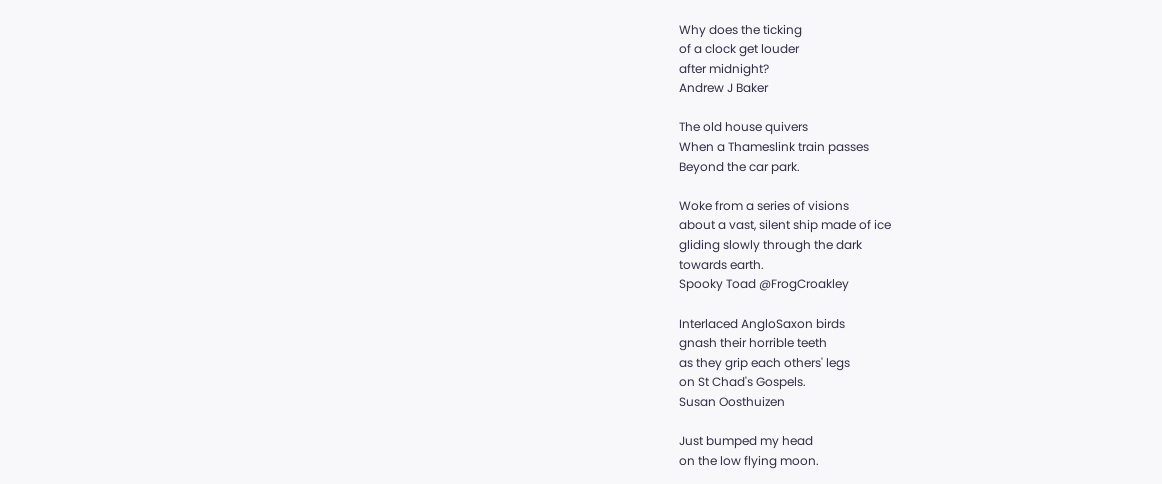Why does the ticking
of a clock get louder
after midnight?
Andrew J Baker

The old house quivers
When a Thameslink train passes
Beyond the car park.

Woke from a series of visions
about a vast, silent ship made of ice
gliding slowly through the dark
towards earth.
Spooky Toad @FrogCroakley

Interlaced AngloSaxon birds
gnash their horrible teeth
as they grip each others' legs
on St Chad's Gospels.
Susan Oosthuizen

Just bumped my head
on the low flying moon.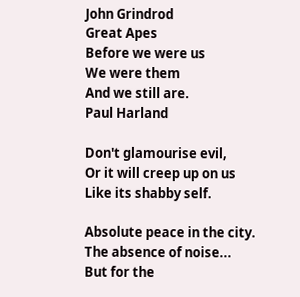John Grindrod
Great Apes
Before we were us
We were them
And we still are.
Paul Harland

Don't glamourise evil,
Or it will creep up on us
Like its shabby self.

Absolute peace in the city.
The absence of noise...
But for the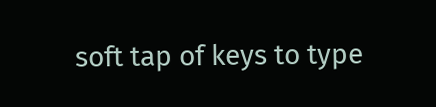soft tap of keys to type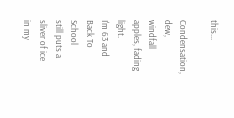this...

Condensation, dew,
windfall apples, fading light.
I'm 63 and Back To School
still puts a sliver of ice
in my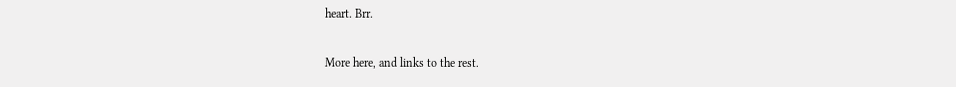heart. Brr.

More here, and links to the rest.